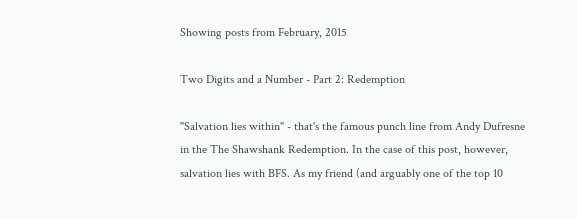Showing posts from February, 2015

Two Digits and a Number - Part 2: Redemption

"Salvation lies within" - that's the famous punch line from Andy Dufresne in the The Shawshank Redemption. In the case of this post, however, salvation lies with BFS. As my friend (and arguably one of the top 10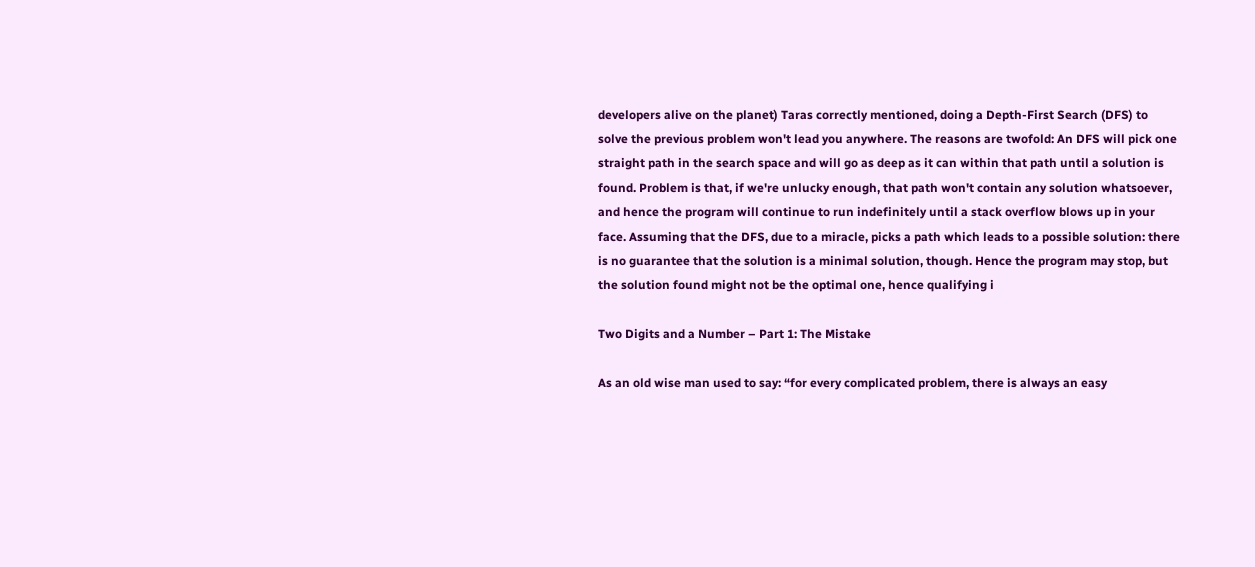developers alive on the planet) Taras correctly mentioned, doing a Depth-First Search (DFS) to solve the previous problem won't lead you anywhere. The reasons are twofold: An DFS will pick one straight path in the search space and will go as deep as it can within that path until a solution is found. Problem is that, if we're unlucky enough, that path won't contain any solution whatsoever, and hence the program will continue to run indefinitely until a stack overflow blows up in your face. Assuming that the DFS, due to a miracle, picks a path which leads to a possible solution: there is no guarantee that the solution is a minimal solution, though. Hence the program may stop, but the solution found might not be the optimal one, hence qualifying i

Two Digits and a Number – Part 1: The Mistake

As an old wise man used to say: “for every complicated problem, there is always an easy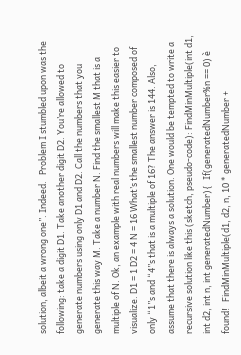solution, albeit a wrong one”. Indeed.   Problem I stumbled upon was the following: take a digit D1. Take another digit D2. You’re allowed to generate numbers using only D1 and D2. Call the numbers that you generate this way M. Take a number N. Find the smallest M that is a multiple of N. Ok, an example with real numbers will make this easier to visualize. D1 = 1 D2 = 4 N = 16 What’s the smallest number composed of only “1”s and “4”s that is a multiple of 16? The answer is 144. Also, assume that there is always a solution. One would be tempted to write a recursive solution like this (sketch, pseudo-code): FindMinMultiple(int d1, int d2, int n, int generatedNumber){   If(generatedNumber%n == 0) è found!   FindMinMultiple(d1, d2, n, 10 * generatedNumber +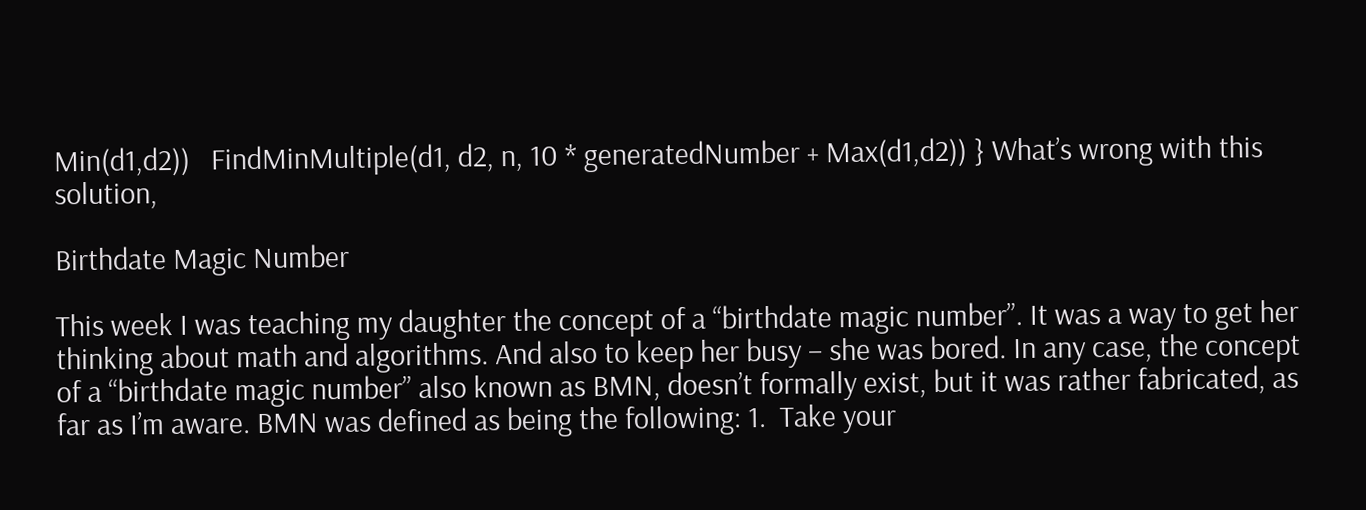Min(d1,d2))   FindMinMultiple(d1, d2, n, 10 * generatedNumber + Max(d1,d2)) } What’s wrong with this solution,

Birthdate Magic Number

This week I was teaching my daughter the concept of a “birthdate magic number”. It was a way to get her thinking about math and algorithms. And also to keep her busy – she was bored. In any case, the concept of a “birthdate magic number” also known as BMN, doesn’t formally exist, but it was rather fabricated, as far as I’m aware. BMN was defined as being the following: 1.  Take your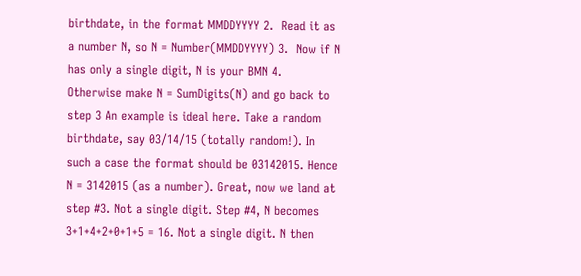birthdate, in the format MMDDYYYY 2.  Read it as a number N, so N = Number(MMDDYYYY) 3.  Now if N has only a single digit, N is your BMN 4.  Otherwise make N = SumDigits(N) and go back to step 3 An example is ideal here. Take a random birthdate, say 03/14/15 (totally random!). In such a case the format should be 03142015. Hence N = 3142015 (as a number). Great, now we land at step #3. Not a single digit. Step #4, N becomes 3+1+4+2+0+1+5 = 16. Not a single digit. N then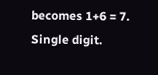becomes 1+6 = 7. Single digit.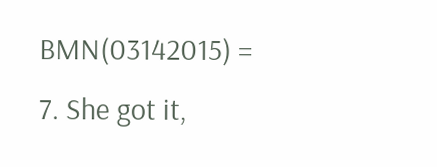BMN(03142015) = 7. She got it,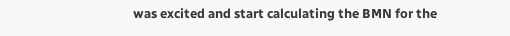was excited and start calculating the BMN for the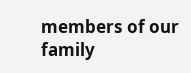members of our family